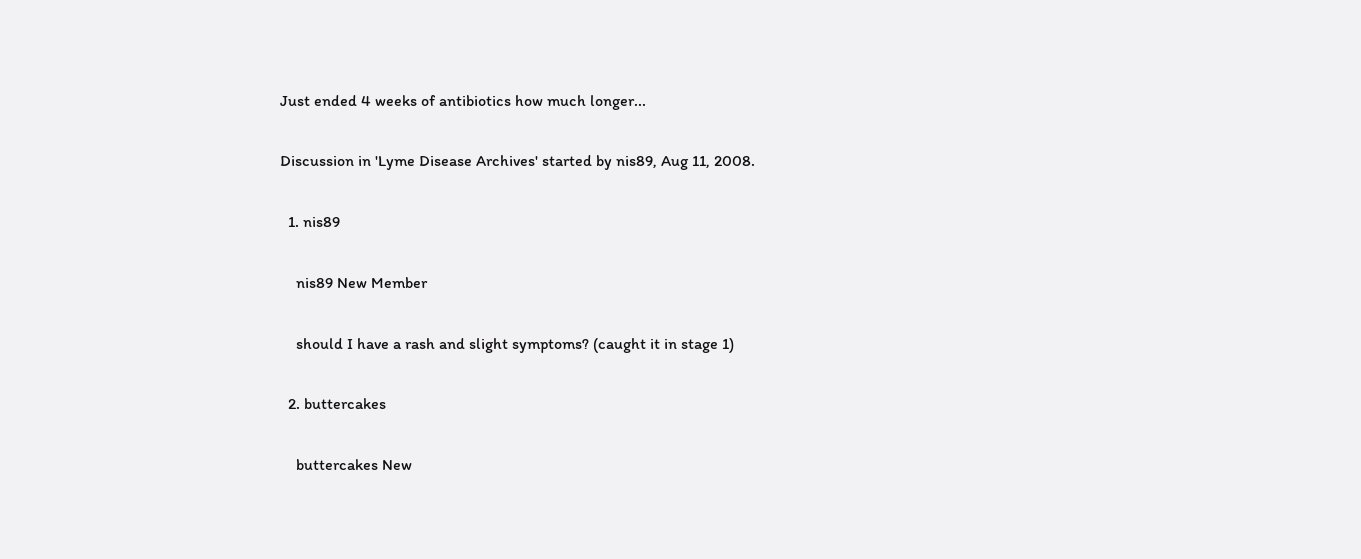Just ended 4 weeks of antibiotics how much longer...

Discussion in 'Lyme Disease Archives' started by nis89, Aug 11, 2008.

  1. nis89

    nis89 New Member

    should I have a rash and slight symptoms? (caught it in stage 1)

  2. buttercakes

    buttercakes New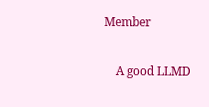Member

    A good LLMD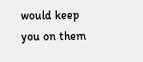would keep you on them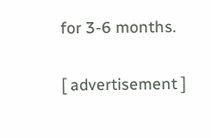for 3-6 months.

[ advertisement ]